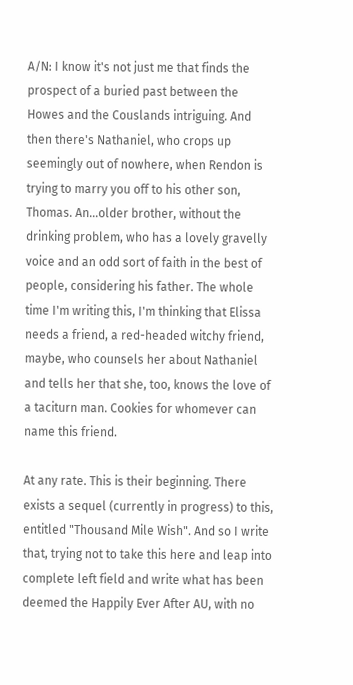A/N: I know it's not just me that finds the prospect of a buried past between the Howes and the Couslands intriguing. And then there's Nathaniel, who crops up seemingly out of nowhere, when Rendon is trying to marry you off to his other son, Thomas. An...older brother, without the drinking problem, who has a lovely gravelly voice and an odd sort of faith in the best of people, considering his father. The whole time I'm writing this, I'm thinking that Elissa needs a friend, a red-headed witchy friend, maybe, who counsels her about Nathaniel and tells her that she, too, knows the love of a taciturn man. Cookies for whomever can name this friend.

At any rate. This is their beginning. There exists a sequel (currently in progress) to this, entitled "Thousand Mile Wish". And so I write that, trying not to take this here and leap into complete left field and write what has been deemed the Happily Ever After AU, with no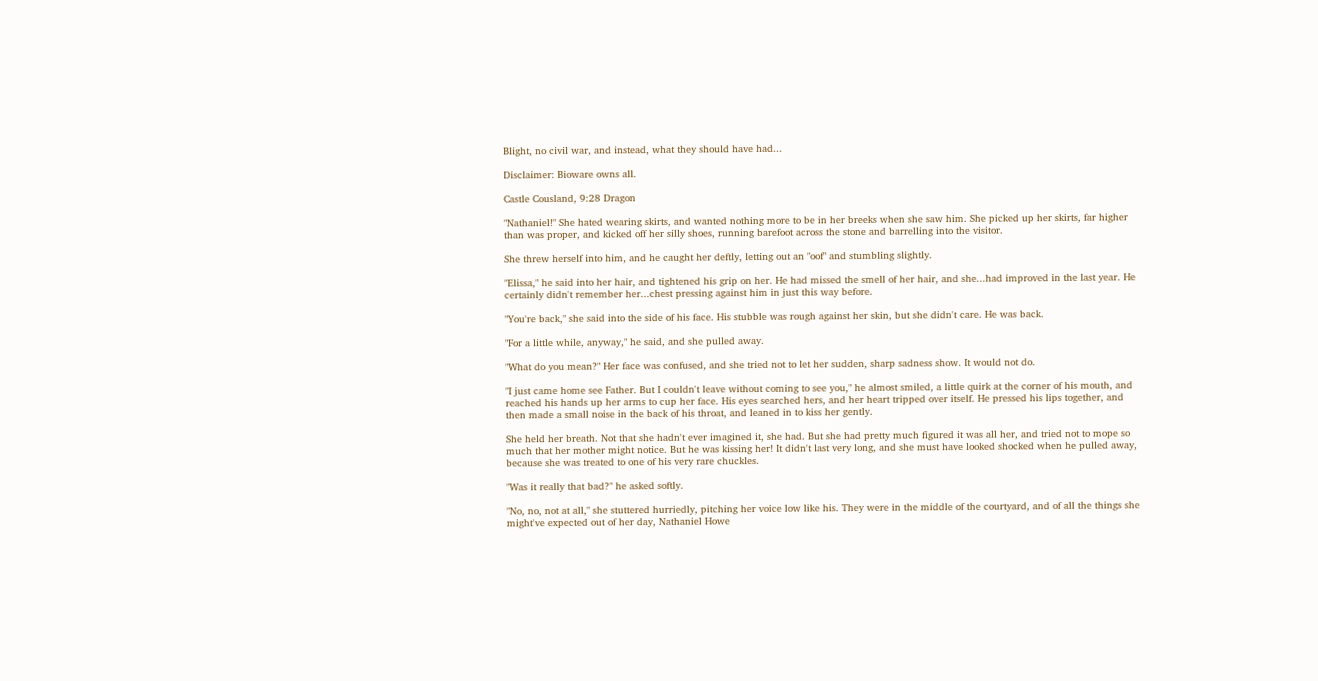Blight, no civil war, and instead, what they should have had...

Disclaimer: Bioware owns all.

Castle Cousland, 9:28 Dragon

"Nathaniel!" She hated wearing skirts, and wanted nothing more to be in her breeks when she saw him. She picked up her skirts, far higher than was proper, and kicked off her silly shoes, running barefoot across the stone and barrelling into the visitor.

She threw herself into him, and he caught her deftly, letting out an "oof" and stumbling slightly.

"Elissa," he said into her hair, and tightened his grip on her. He had missed the smell of her hair, and she...had improved in the last year. He certainly didn't remember her...chest pressing against him in just this way before.

"You're back," she said into the side of his face. His stubble was rough against her skin, but she didn't care. He was back.

"For a little while, anyway," he said, and she pulled away.

"What do you mean?" Her face was confused, and she tried not to let her sudden, sharp sadness show. It would not do.

"I just came home see Father. But I couldn't leave without coming to see you," he almost smiled, a little quirk at the corner of his mouth, and reached his hands up her arms to cup her face. His eyes searched hers, and her heart tripped over itself. He pressed his lips together, and then made a small noise in the back of his throat, and leaned in to kiss her gently.

She held her breath. Not that she hadn't ever imagined it, she had. But she had pretty much figured it was all her, and tried not to mope so much that her mother might notice. But he was kissing her! It didn't last very long, and she must have looked shocked when he pulled away, because she was treated to one of his very rare chuckles.

"Was it really that bad?" he asked softly.

"No, no, not at all," she stuttered hurriedly, pitching her voice low like his. They were in the middle of the courtyard, and of all the things she might've expected out of her day, Nathaniel Howe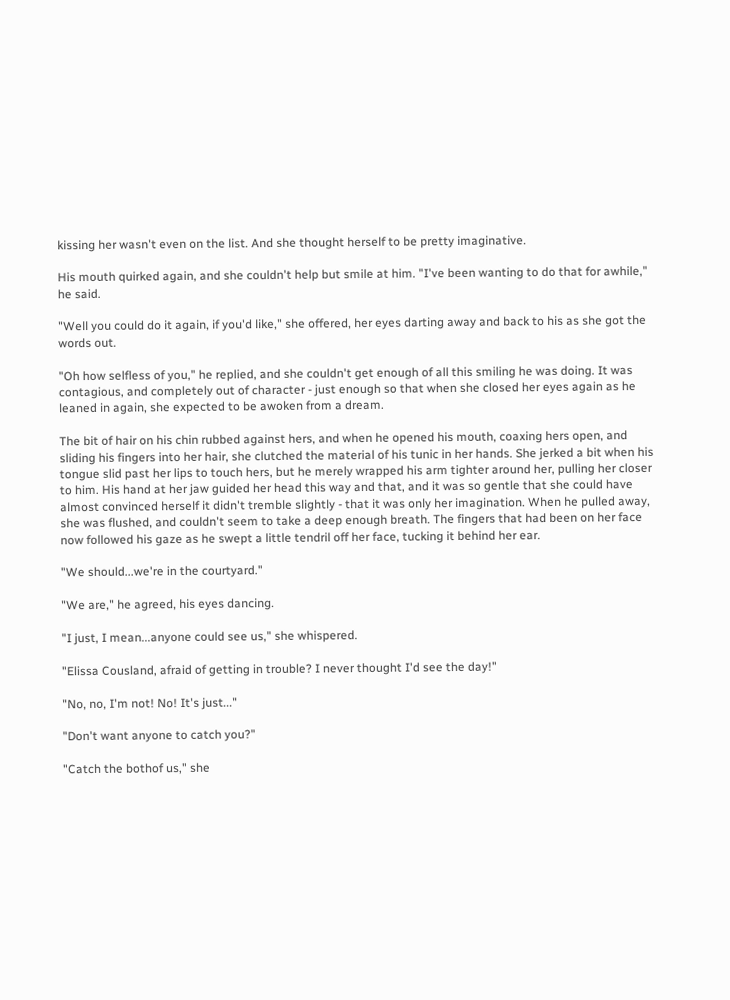kissing her wasn't even on the list. And she thought herself to be pretty imaginative.

His mouth quirked again, and she couldn't help but smile at him. "I've been wanting to do that for awhile," he said.

"Well you could do it again, if you'd like," she offered, her eyes darting away and back to his as she got the words out.

"Oh how selfless of you," he replied, and she couldn't get enough of all this smiling he was doing. It was contagious, and completely out of character - just enough so that when she closed her eyes again as he leaned in again, she expected to be awoken from a dream.

The bit of hair on his chin rubbed against hers, and when he opened his mouth, coaxing hers open, and sliding his fingers into her hair, she clutched the material of his tunic in her hands. She jerked a bit when his tongue slid past her lips to touch hers, but he merely wrapped his arm tighter around her, pulling her closer to him. His hand at her jaw guided her head this way and that, and it was so gentle that she could have almost convinced herself it didn't tremble slightly - that it was only her imagination. When he pulled away, she was flushed, and couldn't seem to take a deep enough breath. The fingers that had been on her face now followed his gaze as he swept a little tendril off her face, tucking it behind her ear.

"We should...we're in the courtyard."

"We are," he agreed, his eyes dancing.

"I just, I mean...anyone could see us," she whispered.

"Elissa Cousland, afraid of getting in trouble? I never thought I'd see the day!"

"No, no, I'm not! No! It's just..."

"Don't want anyone to catch you?"

"Catch the bothof us," she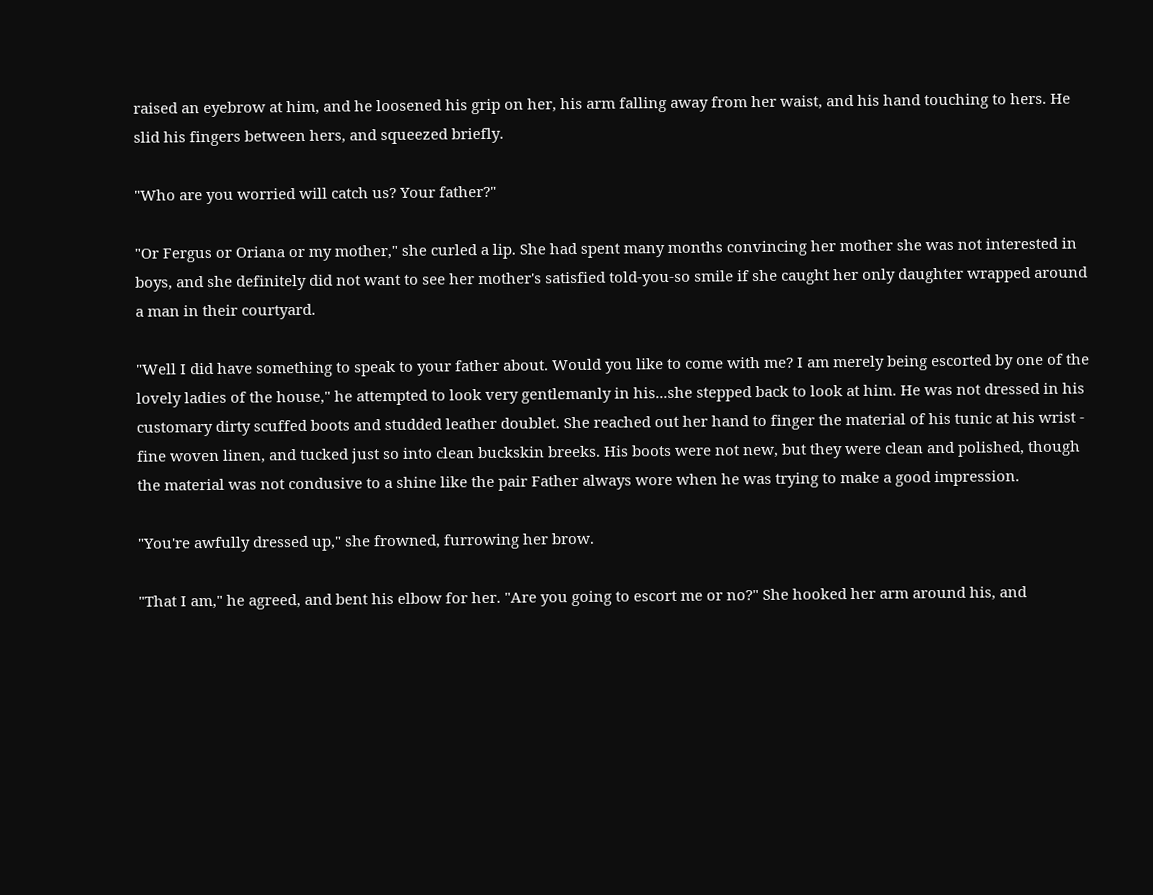raised an eyebrow at him, and he loosened his grip on her, his arm falling away from her waist, and his hand touching to hers. He slid his fingers between hers, and squeezed briefly.

"Who are you worried will catch us? Your father?"

"Or Fergus or Oriana or my mother," she curled a lip. She had spent many months convincing her mother she was not interested in boys, and she definitely did not want to see her mother's satisfied told-you-so smile if she caught her only daughter wrapped around a man in their courtyard.

"Well I did have something to speak to your father about. Would you like to come with me? I am merely being escorted by one of the lovely ladies of the house," he attempted to look very gentlemanly in his...she stepped back to look at him. He was not dressed in his customary dirty scuffed boots and studded leather doublet. She reached out her hand to finger the material of his tunic at his wrist - fine woven linen, and tucked just so into clean buckskin breeks. His boots were not new, but they were clean and polished, though the material was not condusive to a shine like the pair Father always wore when he was trying to make a good impression.

"You're awfully dressed up," she frowned, furrowing her brow.

"That I am," he agreed, and bent his elbow for her. "Are you going to escort me or no?" She hooked her arm around his, and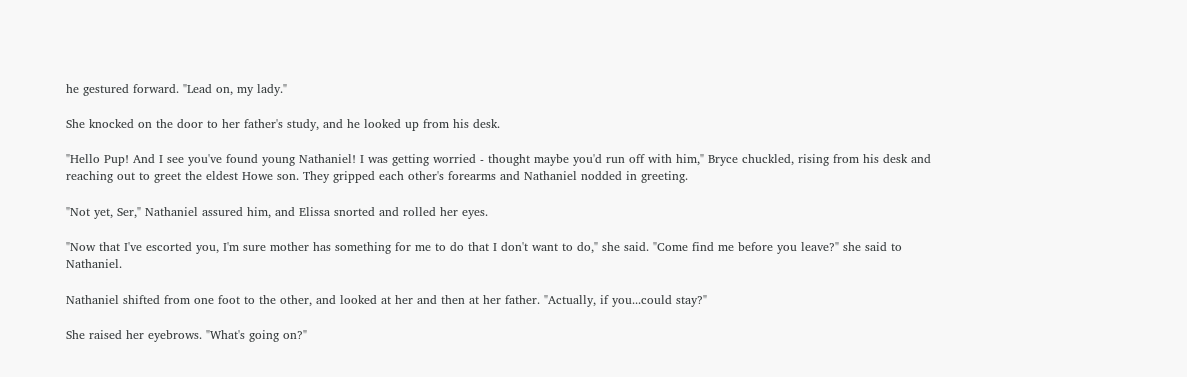he gestured forward. "Lead on, my lady."

She knocked on the door to her father's study, and he looked up from his desk.

"Hello Pup! And I see you've found young Nathaniel! I was getting worried - thought maybe you'd run off with him," Bryce chuckled, rising from his desk and reaching out to greet the eldest Howe son. They gripped each other's forearms and Nathaniel nodded in greeting.

"Not yet, Ser," Nathaniel assured him, and Elissa snorted and rolled her eyes.

"Now that I've escorted you, I'm sure mother has something for me to do that I don't want to do," she said. "Come find me before you leave?" she said to Nathaniel.

Nathaniel shifted from one foot to the other, and looked at her and then at her father. "Actually, if you...could stay?"

She raised her eyebrows. "What's going on?"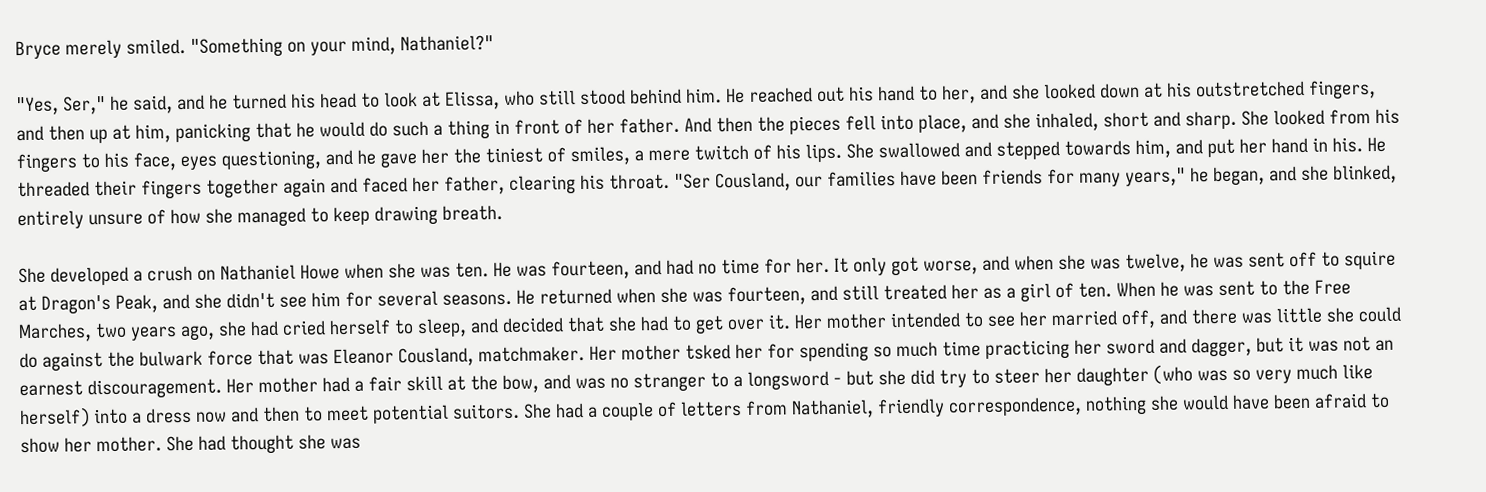Bryce merely smiled. "Something on your mind, Nathaniel?"

"Yes, Ser," he said, and he turned his head to look at Elissa, who still stood behind him. He reached out his hand to her, and she looked down at his outstretched fingers, and then up at him, panicking that he would do such a thing in front of her father. And then the pieces fell into place, and she inhaled, short and sharp. She looked from his fingers to his face, eyes questioning, and he gave her the tiniest of smiles, a mere twitch of his lips. She swallowed and stepped towards him, and put her hand in his. He threaded their fingers together again and faced her father, clearing his throat. "Ser Cousland, our families have been friends for many years," he began, and she blinked, entirely unsure of how she managed to keep drawing breath.

She developed a crush on Nathaniel Howe when she was ten. He was fourteen, and had no time for her. It only got worse, and when she was twelve, he was sent off to squire at Dragon's Peak, and she didn't see him for several seasons. He returned when she was fourteen, and still treated her as a girl of ten. When he was sent to the Free Marches, two years ago, she had cried herself to sleep, and decided that she had to get over it. Her mother intended to see her married off, and there was little she could do against the bulwark force that was Eleanor Cousland, matchmaker. Her mother tsked her for spending so much time practicing her sword and dagger, but it was not an earnest discouragement. Her mother had a fair skill at the bow, and was no stranger to a longsword - but she did try to steer her daughter (who was so very much like herself) into a dress now and then to meet potential suitors. She had a couple of letters from Nathaniel, friendly correspondence, nothing she would have been afraid to show her mother. She had thought she was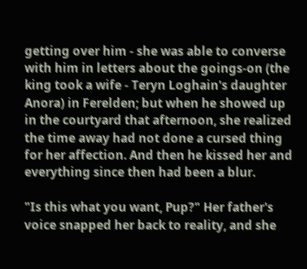getting over him - she was able to converse with him in letters about the goings-on (the king took a wife - Teryn Loghain's daughter Anora) in Ferelden; but when he showed up in the courtyard that afternoon, she realized the time away had not done a cursed thing for her affection. And then he kissed her and everything since then had been a blur.

"Is this what you want, Pup?" Her father's voice snapped her back to reality, and she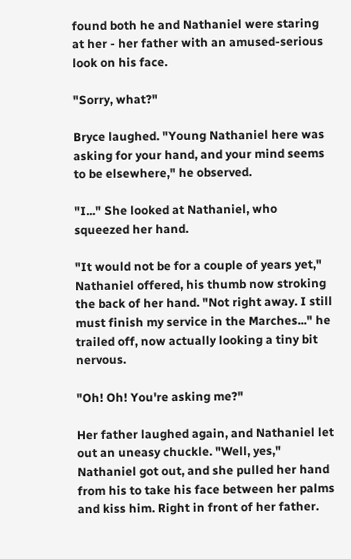found both he and Nathaniel were staring at her - her father with an amused-serious look on his face.

"Sorry, what?"

Bryce laughed. "Young Nathaniel here was asking for your hand, and your mind seems to be elsewhere," he observed.

"I..." She looked at Nathaniel, who squeezed her hand.

"It would not be for a couple of years yet," Nathaniel offered, his thumb now stroking the back of her hand. "Not right away. I still must finish my service in the Marches..." he trailed off, now actually looking a tiny bit nervous.

"Oh! Oh! You're asking me?"

Her father laughed again, and Nathaniel let out an uneasy chuckle. "Well, yes," Nathaniel got out, and she pulled her hand from his to take his face between her palms and kiss him. Right in front of her father.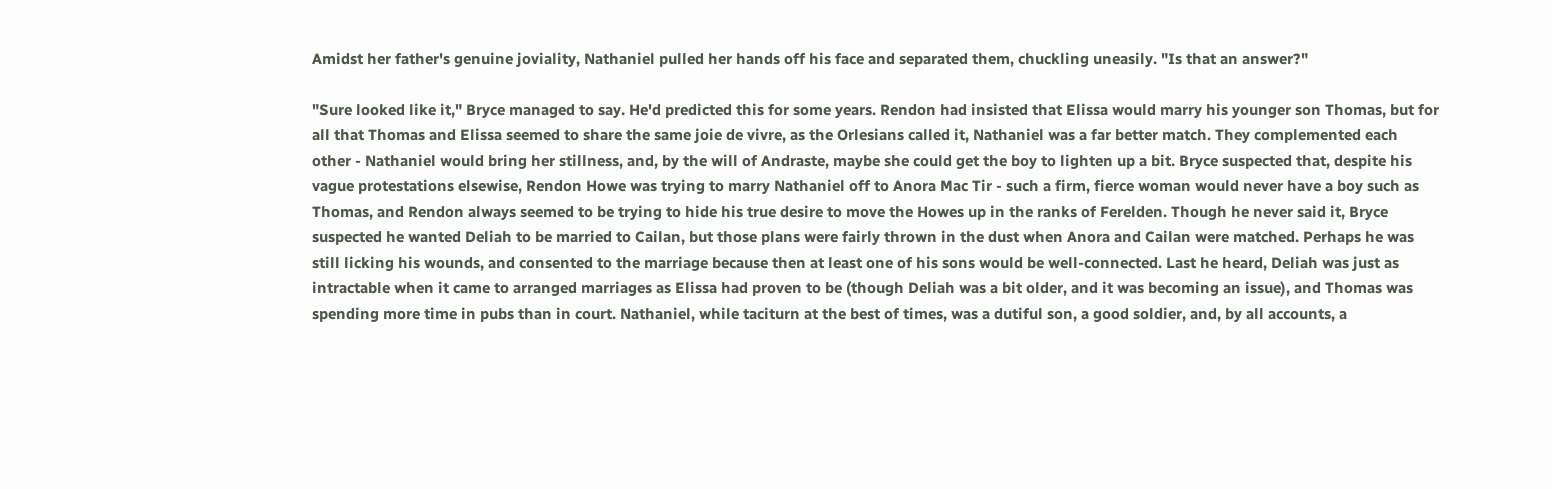Amidst her father's genuine joviality, Nathaniel pulled her hands off his face and separated them, chuckling uneasily. "Is that an answer?"

"Sure looked like it," Bryce managed to say. He'd predicted this for some years. Rendon had insisted that Elissa would marry his younger son Thomas, but for all that Thomas and Elissa seemed to share the same joie de vivre, as the Orlesians called it, Nathaniel was a far better match. They complemented each other - Nathaniel would bring her stillness, and, by the will of Andraste, maybe she could get the boy to lighten up a bit. Bryce suspected that, despite his vague protestations elsewise, Rendon Howe was trying to marry Nathaniel off to Anora Mac Tir - such a firm, fierce woman would never have a boy such as Thomas, and Rendon always seemed to be trying to hide his true desire to move the Howes up in the ranks of Ferelden. Though he never said it, Bryce suspected he wanted Deliah to be married to Cailan, but those plans were fairly thrown in the dust when Anora and Cailan were matched. Perhaps he was still licking his wounds, and consented to the marriage because then at least one of his sons would be well-connected. Last he heard, Deliah was just as intractable when it came to arranged marriages as Elissa had proven to be (though Deliah was a bit older, and it was becoming an issue), and Thomas was spending more time in pubs than in court. Nathaniel, while taciturn at the best of times, was a dutiful son, a good soldier, and, by all accounts, a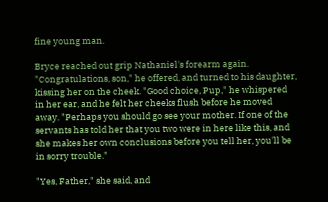fine young man.

Bryce reached out grip Nathaniel's forearm again. "Congratulations, son," he offered, and turned to his daughter, kissing her on the cheek. "Good choice, Pup," he whispered in her ear, and he felt her cheeks flush before he moved away. "Perhaps you should go see your mother. If one of the servants has told her that you two were in here like this, and she makes her own conclusions before you tell her, you'll be in sorry trouble."

"Yes, Father," she said, and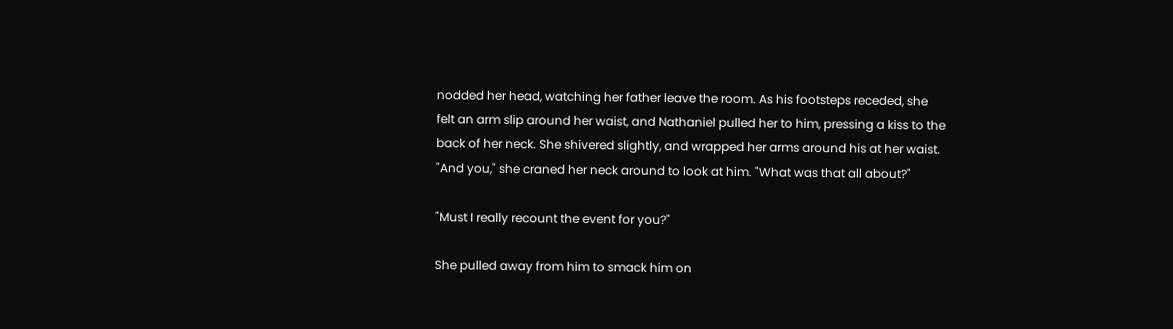nodded her head, watching her father leave the room. As his footsteps receded, she felt an arm slip around her waist, and Nathaniel pulled her to him, pressing a kiss to the back of her neck. She shivered slightly, and wrapped her arms around his at her waist. "And you," she craned her neck around to look at him. "What was that all about?"

"Must I really recount the event for you?"

She pulled away from him to smack him on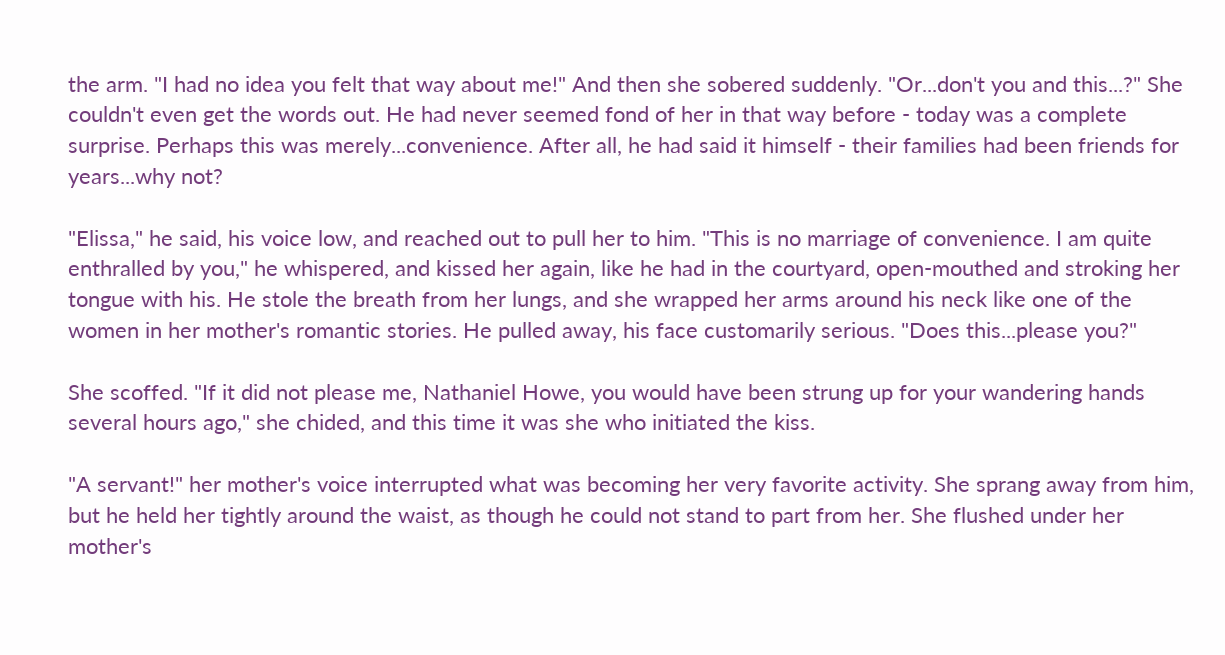the arm. "I had no idea you felt that way about me!" And then she sobered suddenly. "Or...don't you and this...?" She couldn't even get the words out. He had never seemed fond of her in that way before - today was a complete surprise. Perhaps this was merely...convenience. After all, he had said it himself - their families had been friends for years...why not?

"Elissa," he said, his voice low, and reached out to pull her to him. "This is no marriage of convenience. I am quite enthralled by you," he whispered, and kissed her again, like he had in the courtyard, open-mouthed and stroking her tongue with his. He stole the breath from her lungs, and she wrapped her arms around his neck like one of the women in her mother's romantic stories. He pulled away, his face customarily serious. "Does this...please you?"

She scoffed. "If it did not please me, Nathaniel Howe, you would have been strung up for your wandering hands several hours ago," she chided, and this time it was she who initiated the kiss.

"A servant!" her mother's voice interrupted what was becoming her very favorite activity. She sprang away from him, but he held her tightly around the waist, as though he could not stand to part from her. She flushed under her mother's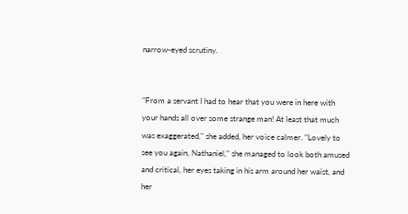narrow-eyed scrutiny.


"From a servant I had to hear that you were in here with your hands all over some strange man! At least that much was exaggerated," she added, her voice calmer. "Lovely to see you again, Nathaniel," she managed to look both amused and critical, her eyes taking in his arm around her waist, and her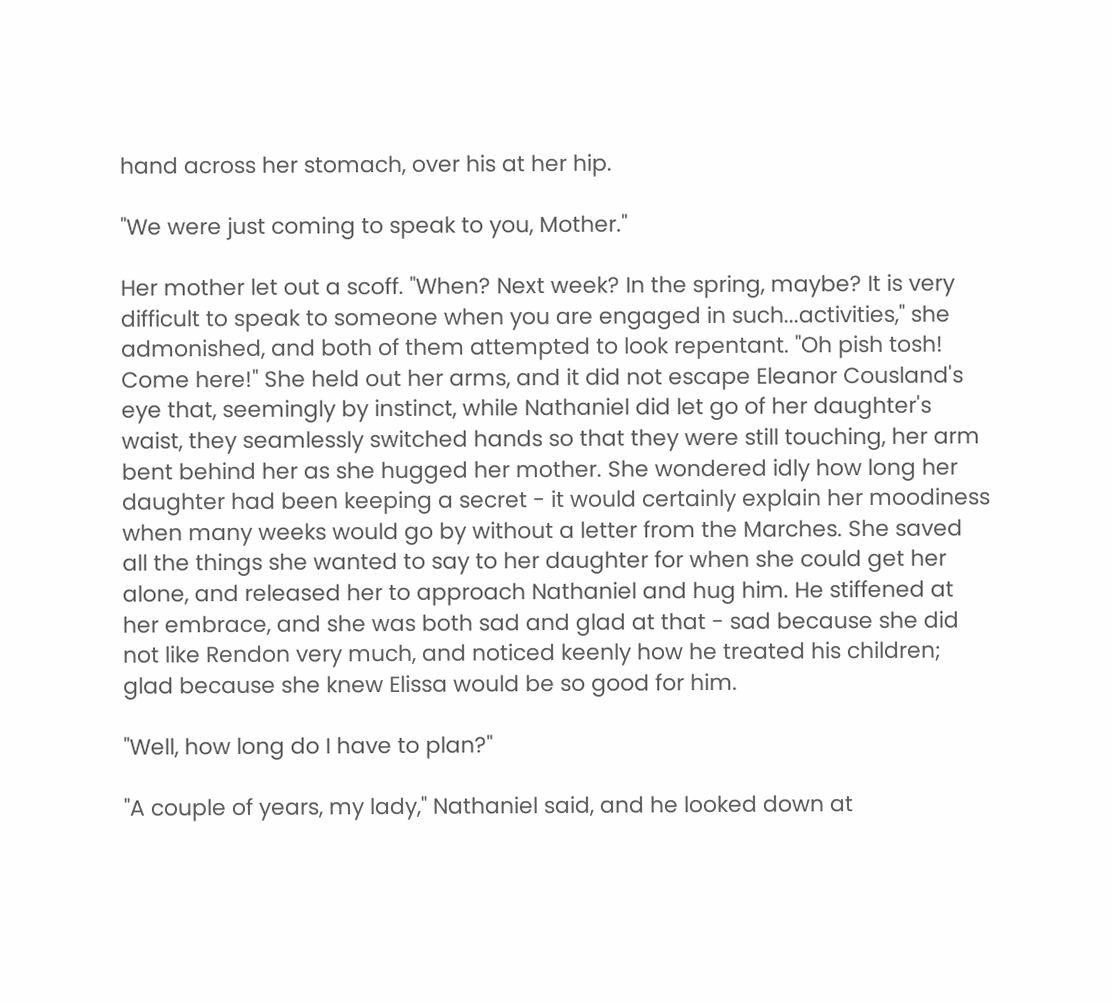hand across her stomach, over his at her hip.

"We were just coming to speak to you, Mother."

Her mother let out a scoff. "When? Next week? In the spring, maybe? It is very difficult to speak to someone when you are engaged in such...activities," she admonished, and both of them attempted to look repentant. "Oh pish tosh! Come here!" She held out her arms, and it did not escape Eleanor Cousland's eye that, seemingly by instinct, while Nathaniel did let go of her daughter's waist, they seamlessly switched hands so that they were still touching, her arm bent behind her as she hugged her mother. She wondered idly how long her daughter had been keeping a secret - it would certainly explain her moodiness when many weeks would go by without a letter from the Marches. She saved all the things she wanted to say to her daughter for when she could get her alone, and released her to approach Nathaniel and hug him. He stiffened at her embrace, and she was both sad and glad at that - sad because she did not like Rendon very much, and noticed keenly how he treated his children; glad because she knew Elissa would be so good for him.

"Well, how long do I have to plan?"

"A couple of years, my lady," Nathaniel said, and he looked down at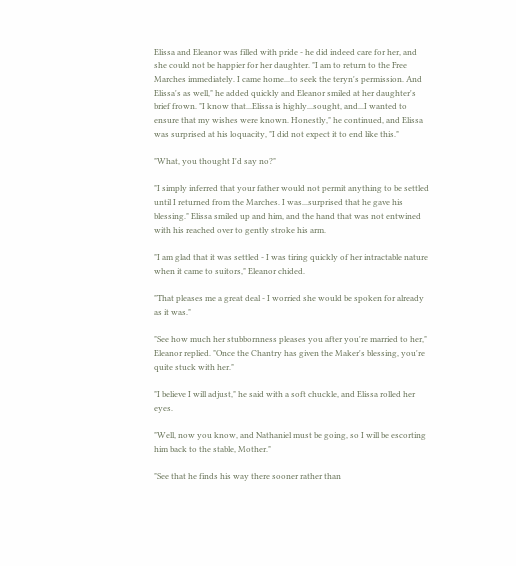Elissa and Eleanor was filled with pride - he did indeed care for her, and she could not be happier for her daughter. "I am to return to the Free Marches immediately. I came home...to seek the teryn's permission. And Elissa's as well," he added quickly and Eleanor smiled at her daughter's brief frown. "I know that...Elissa is highly...sought, and...I wanted to ensure that my wishes were known. Honestly," he continued, and Elissa was surprised at his loquacity, "I did not expect it to end like this."

"What, you thought I'd say no?"

"I simply inferred that your father would not permit anything to be settled until I returned from the Marches. I was...surprised that he gave his blessing." Elissa smiled up and him, and the hand that was not entwined with his reached over to gently stroke his arm.

"I am glad that it was settled - I was tiring quickly of her intractable nature when it came to suitors," Eleanor chided.

"That pleases me a great deal - I worried she would be spoken for already as it was."

"See how much her stubbornness pleases you after you're married to her," Eleanor replied. "Once the Chantry has given the Maker's blessing, you're quite stuck with her."

"I believe I will adjust," he said with a soft chuckle, and Elissa rolled her eyes.

"Well, now you know, and Nathaniel must be going, so I will be escorting him back to the stable, Mother."

"See that he finds his way there sooner rather than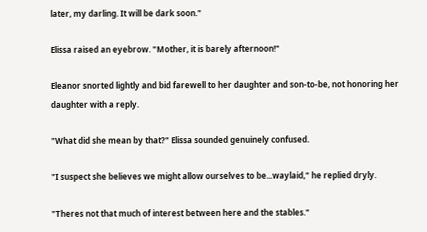later, my darling. It will be dark soon."

Elissa raised an eyebrow. "Mother, it is barely afternoon!"

Eleanor snorted lightly and bid farewell to her daughter and son-to-be, not honoring her daughter with a reply.

"What did she mean by that?" Elissa sounded genuinely confused.

"I suspect she believes we might allow ourselves to be...waylaid," he replied dryly.

"Theres not that much of interest between here and the stables."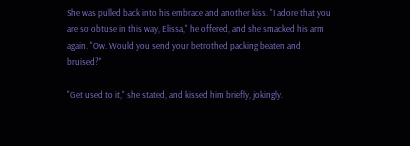She was pulled back into his embrace and another kiss. "I adore that you are so obtuse in this way, Elissa," he offered, and she smacked his arm again. "Ow. Would you send your betrothed packing beaten and bruised?"

"Get used to it," she stated, and kissed him briefly, jokingly.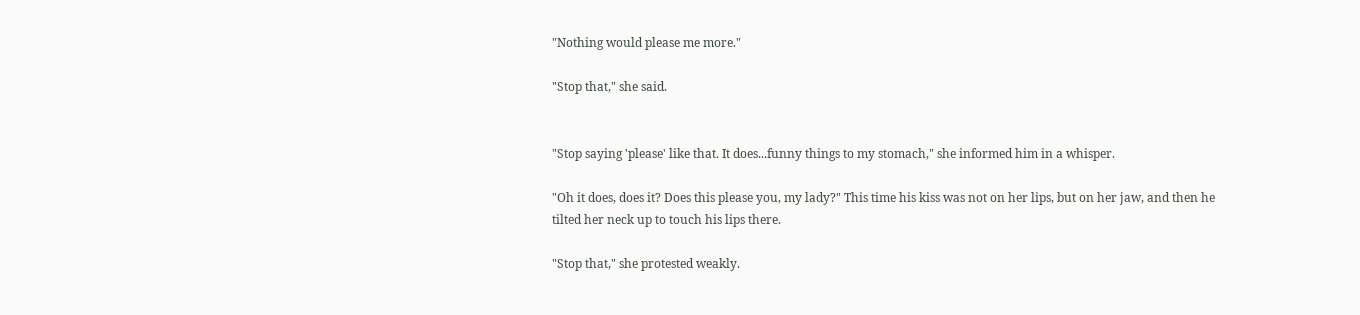"Nothing would please me more."

"Stop that," she said.


"Stop saying 'please' like that. It does...funny things to my stomach," she informed him in a whisper.

"Oh it does, does it? Does this please you, my lady?" This time his kiss was not on her lips, but on her jaw, and then he tilted her neck up to touch his lips there.

"Stop that," she protested weakly.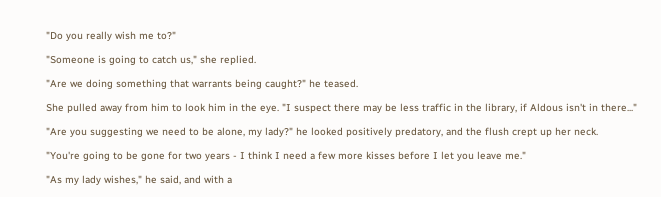"Do you really wish me to?"

"Someone is going to catch us," she replied.

"Are we doing something that warrants being caught?" he teased.

She pulled away from him to look him in the eye. "I suspect there may be less traffic in the library, if Aldous isn't in there..."

"Are you suggesting we need to be alone, my lady?" he looked positively predatory, and the flush crept up her neck.

"You're going to be gone for two years - I think I need a few more kisses before I let you leave me."

"As my lady wishes," he said, and with a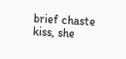brief chaste kiss, she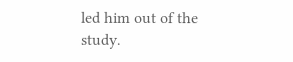led him out of the study.